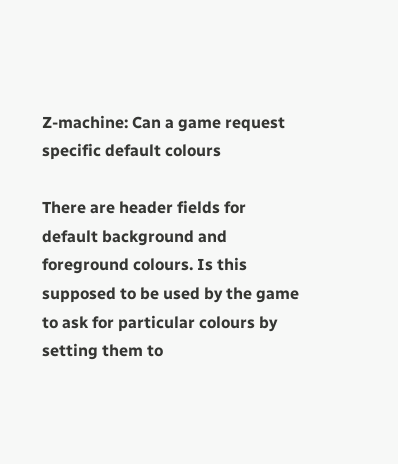Z-machine: Can a game request specific default colours

There are header fields for default background and foreground colours. Is this supposed to be used by the game to ask for particular colours by setting them to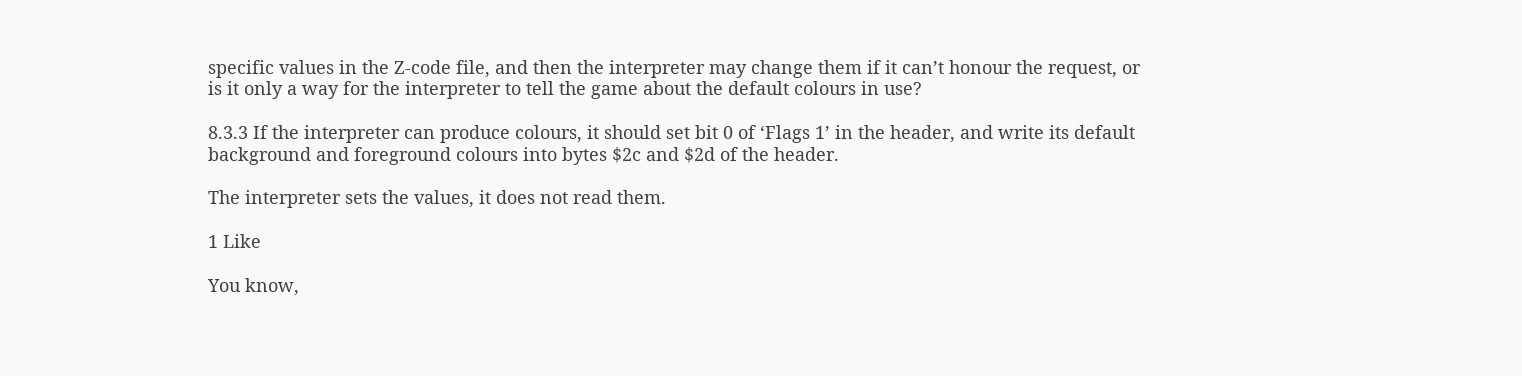specific values in the Z-code file, and then the interpreter may change them if it can’t honour the request, or is it only a way for the interpreter to tell the game about the default colours in use?

8.3.3 If the interpreter can produce colours, it should set bit 0 of ‘Flags 1’ in the header, and write its default background and foreground colours into bytes $2c and $2d of the header.

The interpreter sets the values, it does not read them.

1 Like

You know,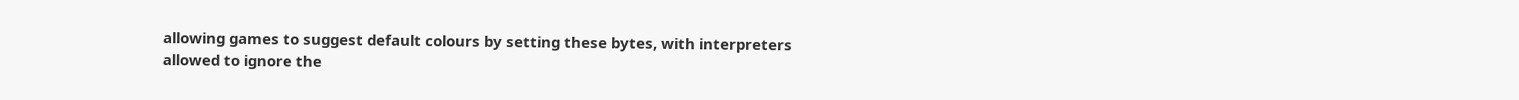allowing games to suggest default colours by setting these bytes, with interpreters allowed to ignore the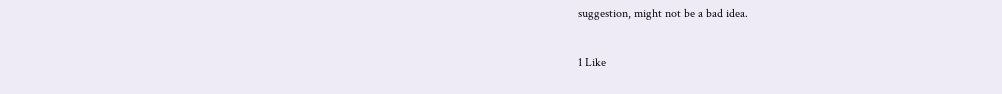suggestion, might not be a bad idea.

1 Like